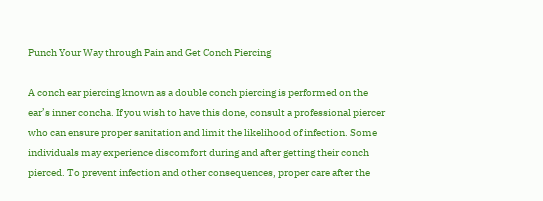Punch Your Way through Pain and Get Conch Piercing

A conch ear piercing known as a double conch piercing is performed on the ear’s inner concha. If you wish to have this done, consult a professional piercer who can ensure proper sanitation and limit the likelihood of infection. Some individuals may experience discomfort during and after getting their conch pierced. To prevent infection and other consequences, proper care after the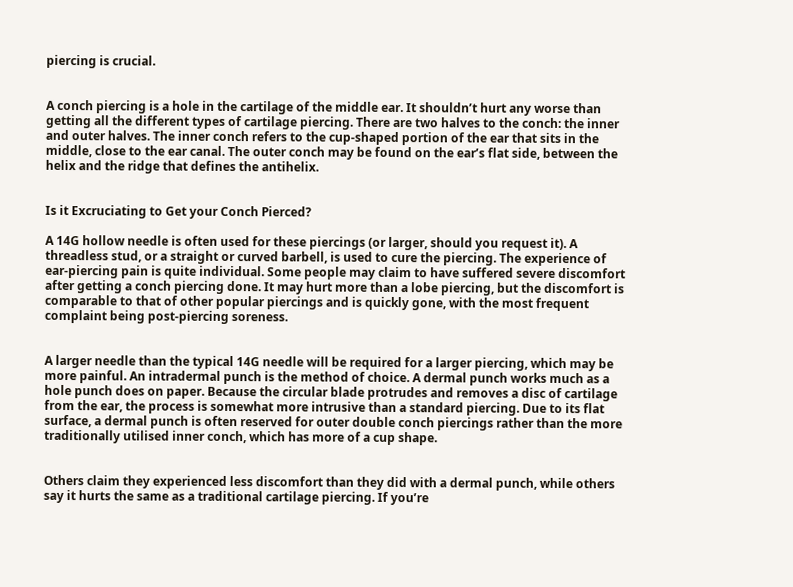piercing is crucial.


A conch piercing is a hole in the cartilage of the middle ear. It shouldn’t hurt any worse than getting all the different types of cartilage piercing. There are two halves to the conch: the inner and outer halves. The inner conch refers to the cup-shaped portion of the ear that sits in the middle, close to the ear canal. The outer conch may be found on the ear’s flat side, between the helix and the ridge that defines the antihelix.


Is it Excruciating to Get your Conch Pierced?

A 14G hollow needle is often used for these piercings (or larger, should you request it). A threadless stud, or a straight or curved barbell, is used to cure the piercing. The experience of ear-piercing pain is quite individual. Some people may claim to have suffered severe discomfort after getting a conch piercing done. It may hurt more than a lobe piercing, but the discomfort is comparable to that of other popular piercings and is quickly gone, with the most frequent complaint being post-piercing soreness.


A larger needle than the typical 14G needle will be required for a larger piercing, which may be more painful. An intradermal punch is the method of choice. A dermal punch works much as a hole punch does on paper. Because the circular blade protrudes and removes a disc of cartilage from the ear, the process is somewhat more intrusive than a standard piercing. Due to its flat surface, a dermal punch is often reserved for outer double conch piercings rather than the more traditionally utilised inner conch, which has more of a cup shape.


Others claim they experienced less discomfort than they did with a dermal punch, while others say it hurts the same as a traditional cartilage piercing. If you’re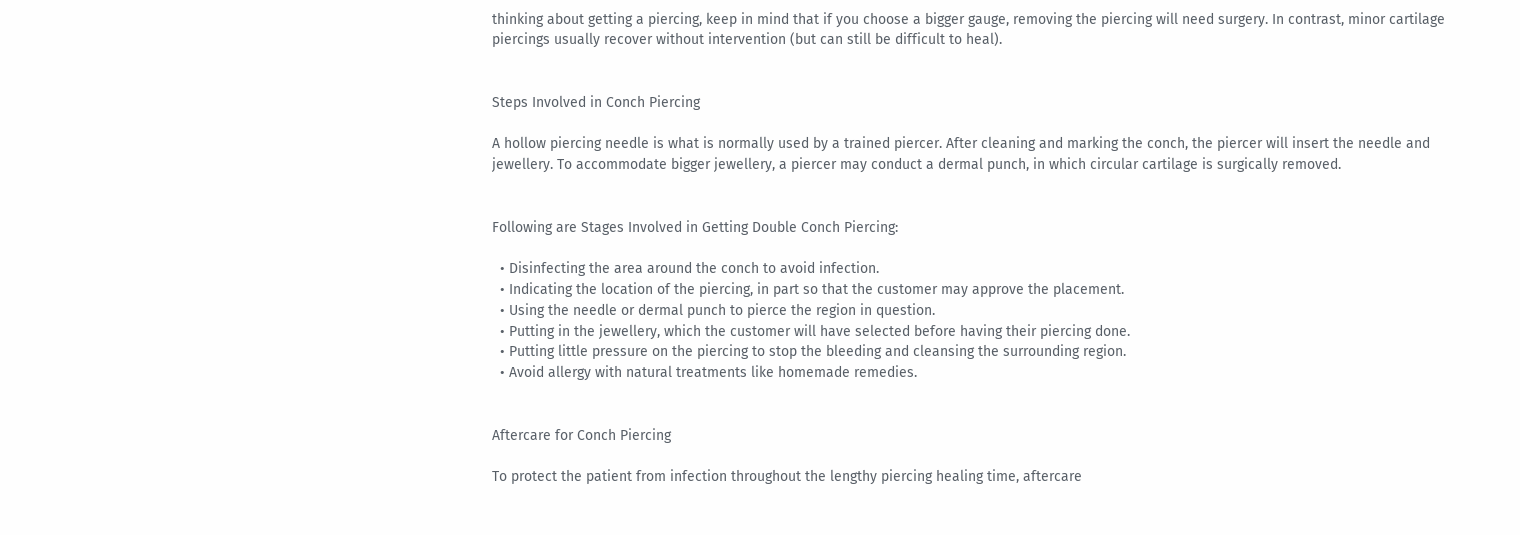thinking about getting a piercing, keep in mind that if you choose a bigger gauge, removing the piercing will need surgery. In contrast, minor cartilage piercings usually recover without intervention (but can still be difficult to heal).


Steps Involved in Conch Piercing

A hollow piercing needle is what is normally used by a trained piercer. After cleaning and marking the conch, the piercer will insert the needle and jewellery. To accommodate bigger jewellery, a piercer may conduct a dermal punch, in which circular cartilage is surgically removed.


Following are Stages Involved in Getting Double Conch Piercing:

  • Disinfecting the area around the conch to avoid infection.
  • Indicating the location of the piercing, in part so that the customer may approve the placement.
  • Using the needle or dermal punch to pierce the region in question.
  • Putting in the jewellery, which the customer will have selected before having their piercing done.
  • Putting little pressure on the piercing to stop the bleeding and cleansing the surrounding region.
  • Avoid allergy with natural treatments like homemade remedies.


Aftercare for Conch Piercing

To protect the patient from infection throughout the lengthy piercing healing time, aftercare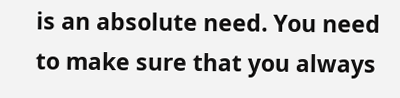is an absolute need. You need to make sure that you always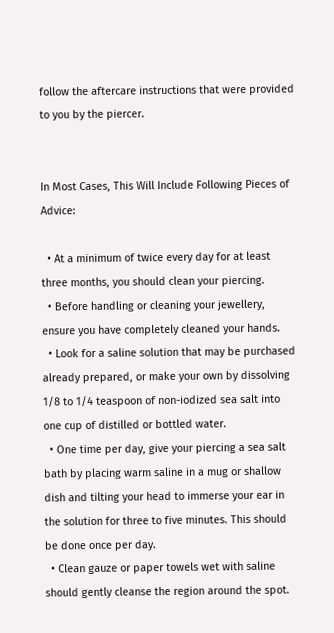follow the aftercare instructions that were provided to you by the piercer.


In Most Cases, This Will Include Following Pieces of Advice:

  • At a minimum of twice every day for at least three months, you should clean your piercing.
  • Before handling or cleaning your jewellery, ensure you have completely cleaned your hands.
  • Look for a saline solution that may be purchased already prepared, or make your own by dissolving 1/8 to 1/4 teaspoon of non-iodized sea salt into one cup of distilled or bottled water.
  • One time per day, give your piercing a sea salt bath by placing warm saline in a mug or shallow dish and tilting your head to immerse your ear in the solution for three to five minutes. This should be done once per day.
  • Clean gauze or paper towels wet with saline should gently cleanse the region around the spot.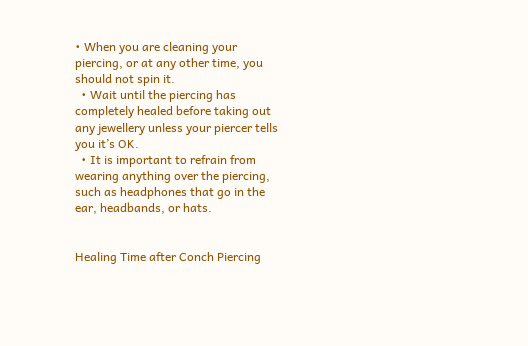• When you are cleaning your piercing, or at any other time, you should not spin it.
  • Wait until the piercing has completely healed before taking out any jewellery unless your piercer tells you it’s OK.
  • It is important to refrain from wearing anything over the piercing, such as headphones that go in the ear, headbands, or hats.


Healing Time after Conch Piercing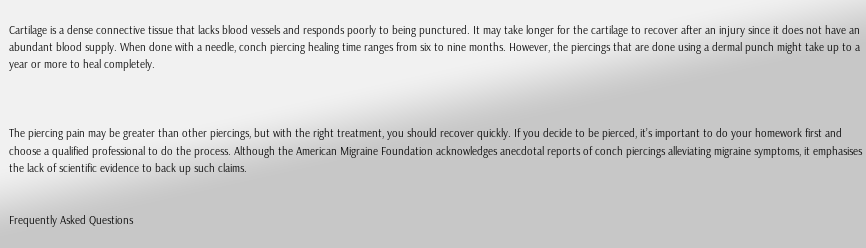Cartilage is a dense connective tissue that lacks blood vessels and responds poorly to being punctured. It may take longer for the cartilage to recover after an injury since it does not have an abundant blood supply. When done with a needle, conch piercing healing time ranges from six to nine months. However, the piercings that are done using a dermal punch might take up to a year or more to heal completely.



The piercing pain may be greater than other piercings, but with the right treatment, you should recover quickly. If you decide to be pierced, it’s important to do your homework first and choose a qualified professional to do the process. Although the American Migraine Foundation acknowledges anecdotal reports of conch piercings alleviating migraine symptoms, it emphasises the lack of scientific evidence to back up such claims.


Frequently Asked Questions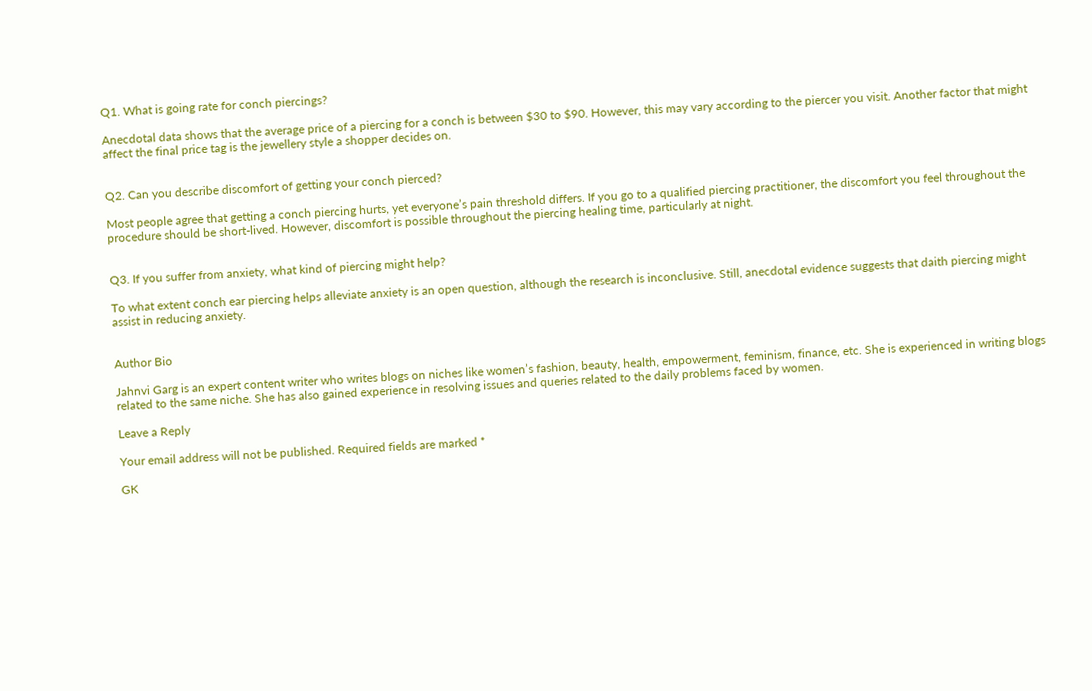Q1. What is going rate for conch piercings?

Anecdotal data shows that the average price of a piercing for a conch is between $30 to $90. However, this may vary according to the piercer you visit. Another factor that might affect the final price tag is the jewellery style a shopper decides on.


Q2. Can you describe discomfort of getting your conch pierced?

Most people agree that getting a conch piercing hurts, yet everyone’s pain threshold differs. If you go to a qualified piercing practitioner, the discomfort you feel throughout the procedure should be short-lived. However, discomfort is possible throughout the piercing healing time, particularly at night.


Q3. If you suffer from anxiety, what kind of piercing might help?

To what extent conch ear piercing helps alleviate anxiety is an open question, although the research is inconclusive. Still, anecdotal evidence suggests that daith piercing might assist in reducing anxiety.


Author Bio

Jahnvi Garg is an expert content writer who writes blogs on niches like women’s fashion, beauty, health, empowerment, feminism, finance, etc. She is experienced in writing blogs related to the same niche. She has also gained experience in resolving issues and queries related to the daily problems faced by women.

Leave a Reply

Your email address will not be published. Required fields are marked *

GK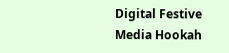Digital Festive Media Hookah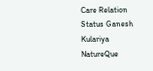Care Relation Status Ganesh Kulariya NatureQue